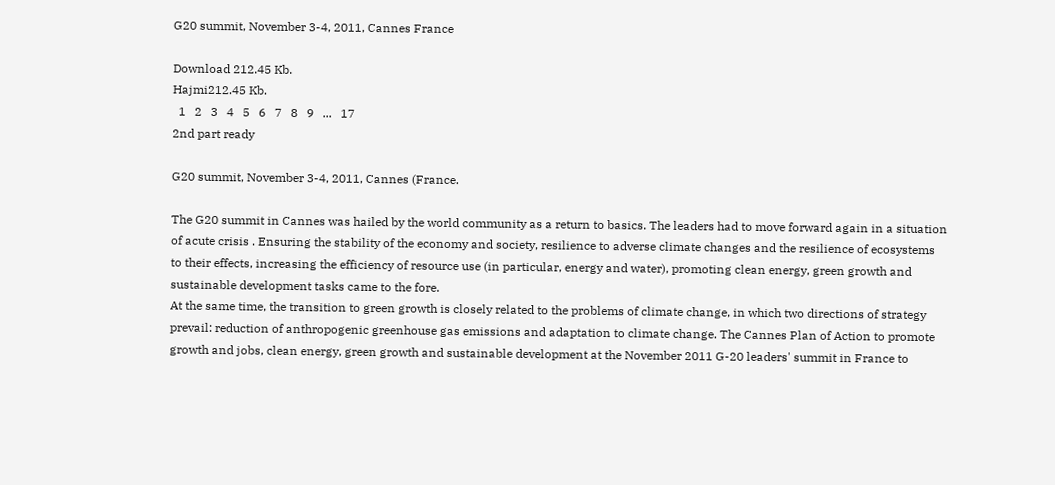G20 summit, November 3-4, 2011, Cannes France

Download 212.45 Kb.
Hajmi212.45 Kb.
  1   2   3   4   5   6   7   8   9   ...   17
2nd part ready

G20 summit, November 3-4, 2011, Cannes (France.

The G20 summit in Cannes was hailed by the world community as a return to basics. The leaders had to move forward again in a situation of acute crisis . Ensuring the stability of the economy and society, resilience to adverse climate changes and the resilience of ecosystems to their effects, increasing the efficiency of resource use (in particular, energy and water), promoting clean energy, green growth and sustainable development tasks came to the fore.
At the same time, the transition to green growth is closely related to the problems of climate change, in which two directions of strategy prevail: reduction of anthropogenic greenhouse gas emissions and adaptation to climate change. The Cannes Plan of Action to promote growth and jobs, clean energy, green growth and sustainable development at the November 2011 G-20 leaders' summit in France to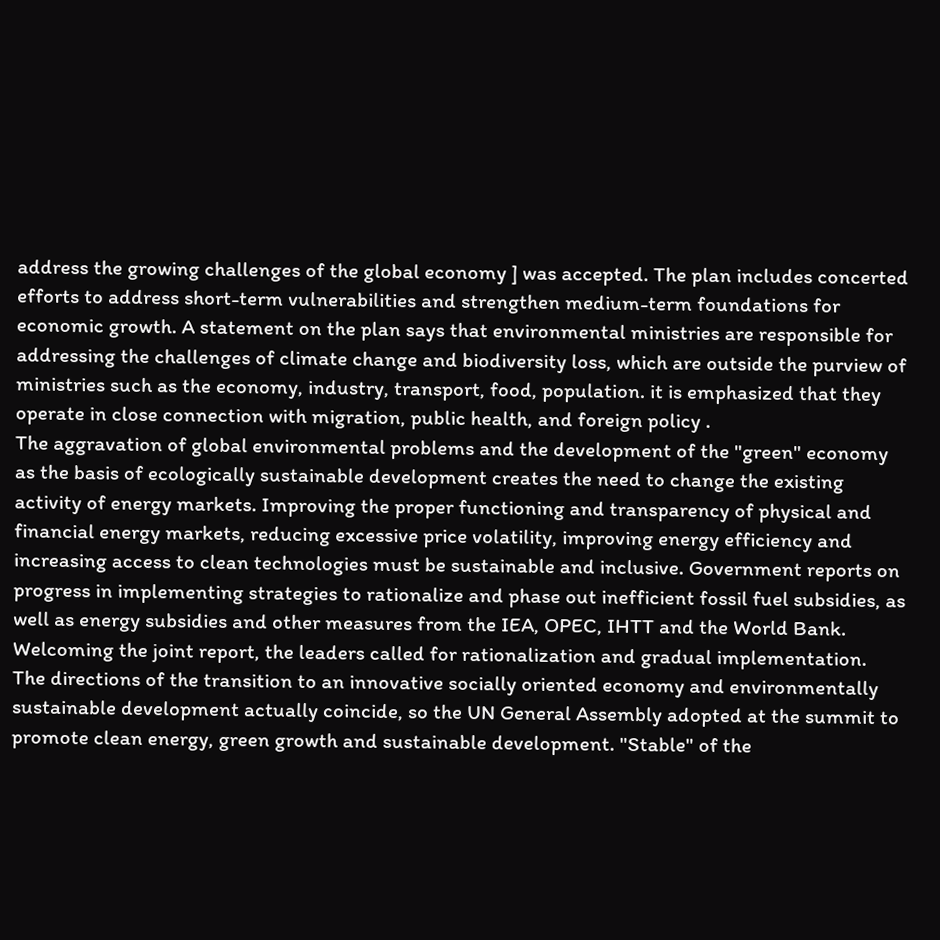address the growing challenges of the global economy ] was accepted. The plan includes concerted efforts to address short-term vulnerabilities and strengthen medium-term foundations for economic growth. A statement on the plan says that environmental ministries are responsible for addressing the challenges of climate change and biodiversity loss, which are outside the purview of ministries such as the economy, industry, transport, food, population. it is emphasized that they operate in close connection with migration, public health, and foreign policy .
The aggravation of global environmental problems and the development of the "green" economy as the basis of ecologically sustainable development creates the need to change the existing activity of energy markets. Improving the proper functioning and transparency of physical and financial energy markets, reducing excessive price volatility, improving energy efficiency and increasing access to clean technologies must be sustainable and inclusive. Government reports on progress in implementing strategies to rationalize and phase out inefficient fossil fuel subsidies, as well as energy subsidies and other measures from the IEA, OPEC, IHTT and the World Bank. Welcoming the joint report, the leaders called for rationalization and gradual implementation.
The directions of the transition to an innovative socially oriented economy and environmentally sustainable development actually coincide, so the UN General Assembly adopted at the summit to promote clean energy, green growth and sustainable development. "Stable" of the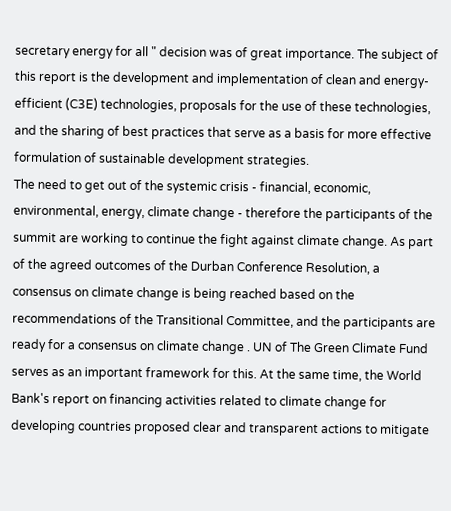secretary energy for all " decision was of great importance. The subject of this report is the development and implementation of clean and energy-efficient (C3E) technologies, proposals for the use of these technologies, and the sharing of best practices that serve as a basis for more effective formulation of sustainable development strategies.
The need to get out of the systemic crisis - financial, economic, environmental, energy, climate change - therefore the participants of the summit are working to continue the fight against climate change. As part of the agreed outcomes of the Durban Conference Resolution, a consensus on climate change is being reached based on the recommendations of the Transitional Committee, and the participants are ready for a consensus on climate change . UN of The Green Climate Fund serves as an important framework for this. At the same time, the World Bank's report on financing activities related to climate change for developing countries proposed clear and transparent actions to mitigate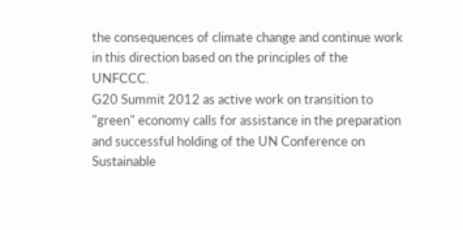the consequences of climate change and continue work in this direction based on the principles of the UNFCCC.
G20 Summit 2012 as active work on transition to "green" economy calls for assistance in the preparation and successful holding of the UN Conference on Sustainable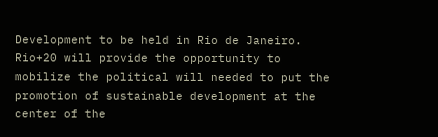Development to be held in Rio de Janeiro. Rio+20 will provide the opportunity to mobilize the political will needed to put the promotion of sustainable development at the center of the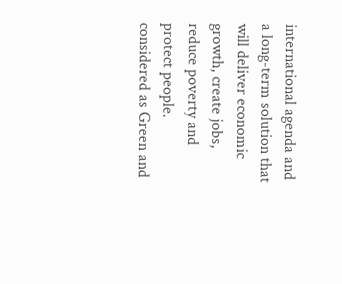international agenda and a long-term solution that will deliver economic growth, create jobs, reduce poverty and protect people. considered as Green and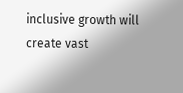inclusive growth will create vast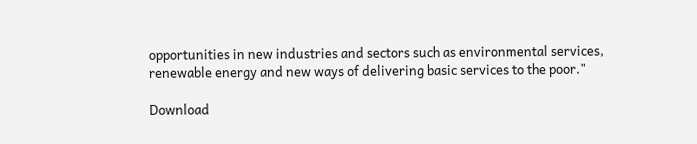opportunities in new industries and sectors such as environmental services, renewable energy and new ways of delivering basic services to the poor."

Download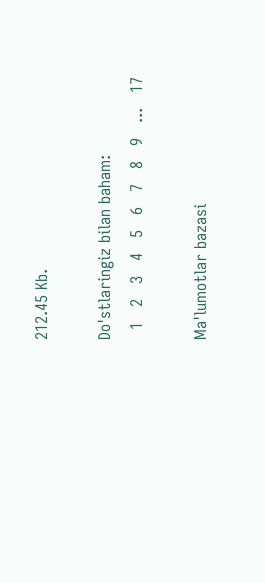212.45 Kb.

Do'stlaringiz bilan baham:
  1   2   3   4   5   6   7   8   9   ...   17

Ma'lumotlar bazasi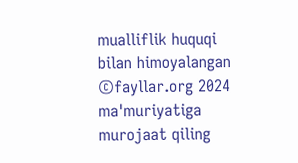mualliflik huquqi bilan himoyalangan ©fayllar.org 2024
ma'muriyatiga murojaat qiling